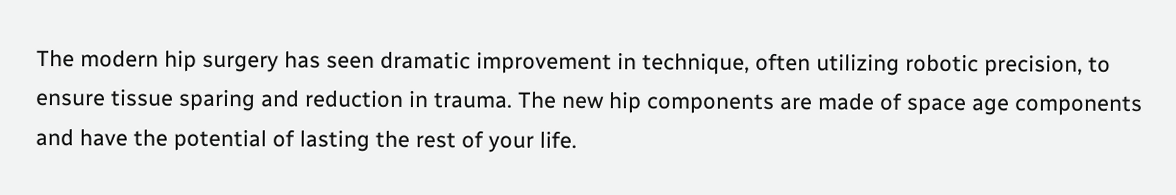The modern hip surgery has seen dramatic improvement in technique, often utilizing robotic precision, to ensure tissue sparing and reduction in trauma. The new hip components are made of space age components and have the potential of lasting the rest of your life.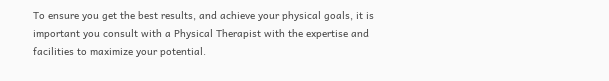To ensure you get the best results, and achieve your physical goals, it is important you consult with a Physical Therapist with the expertise and facilities to maximize your potential.